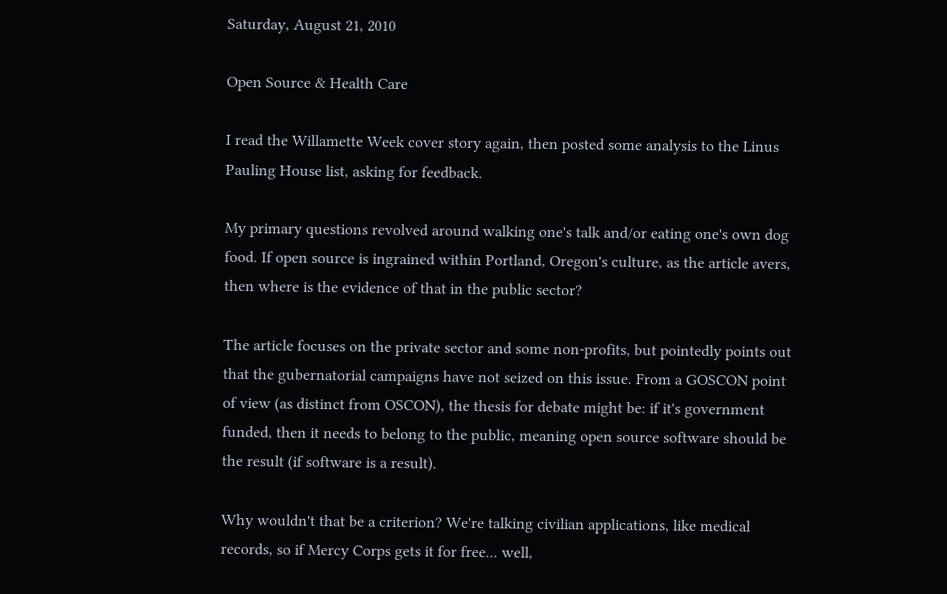Saturday, August 21, 2010

Open Source & Health Care

I read the Willamette Week cover story again, then posted some analysis to the Linus Pauling House list, asking for feedback.

My primary questions revolved around walking one's talk and/or eating one's own dog food. If open source is ingrained within Portland, Oregon's culture, as the article avers, then where is the evidence of that in the public sector?

The article focuses on the private sector and some non-profits, but pointedly points out that the gubernatorial campaigns have not seized on this issue. From a GOSCON point of view (as distinct from OSCON), the thesis for debate might be: if it's government funded, then it needs to belong to the public, meaning open source software should be the result (if software is a result).

Why wouldn't that be a criterion? We're talking civilian applications, like medical records, so if Mercy Corps gets it for free... well,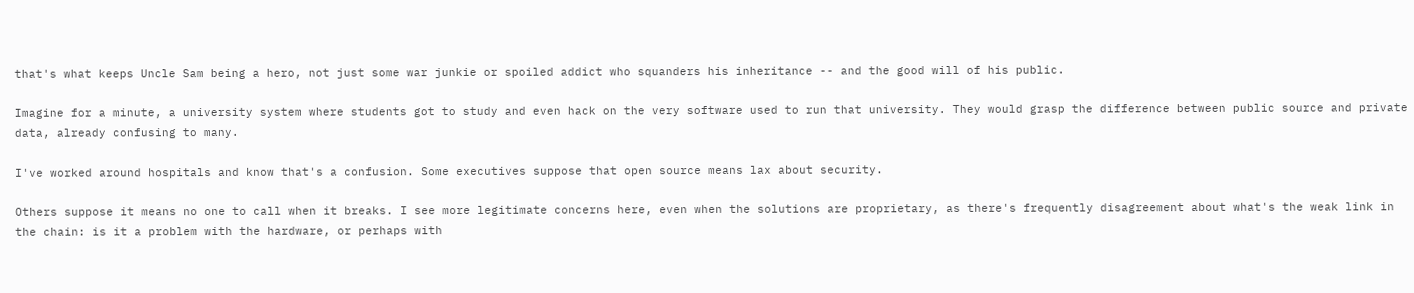that's what keeps Uncle Sam being a hero, not just some war junkie or spoiled addict who squanders his inheritance -- and the good will of his public.

Imagine for a minute, a university system where students got to study and even hack on the very software used to run that university. They would grasp the difference between public source and private data, already confusing to many.

I've worked around hospitals and know that's a confusion. Some executives suppose that open source means lax about security.

Others suppose it means no one to call when it breaks. I see more legitimate concerns here, even when the solutions are proprietary, as there's frequently disagreement about what's the weak link in the chain: is it a problem with the hardware, or perhaps with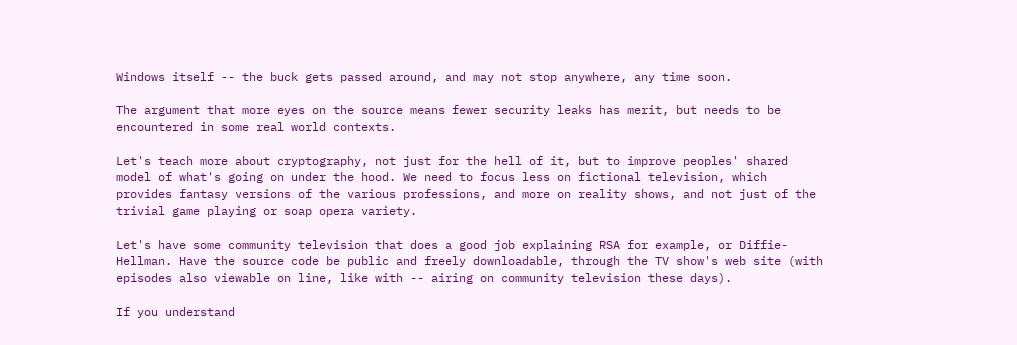Windows itself -- the buck gets passed around, and may not stop anywhere, any time soon.

The argument that more eyes on the source means fewer security leaks has merit, but needs to be encountered in some real world contexts.

Let's teach more about cryptography, not just for the hell of it, but to improve peoples' shared model of what's going on under the hood. We need to focus less on fictional television, which provides fantasy versions of the various professions, and more on reality shows, and not just of the trivial game playing or soap opera variety.

Let's have some community television that does a good job explaining RSA for example, or Diffie-Hellman. Have the source code be public and freely downloadable, through the TV show's web site (with episodes also viewable on line, like with -- airing on community television these days).

If you understand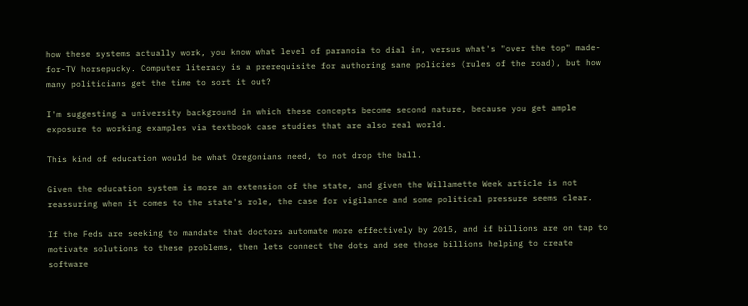how these systems actually work, you know what level of paranoia to dial in, versus what's "over the top" made-for-TV horsepucky. Computer literacy is a prerequisite for authoring sane policies (rules of the road), but how many politicians get the time to sort it out?

I'm suggesting a university background in which these concepts become second nature, because you get ample exposure to working examples via textbook case studies that are also real world.

This kind of education would be what Oregonians need, to not drop the ball.

Given the education system is more an extension of the state, and given the Willamette Week article is not reassuring when it comes to the state's role, the case for vigilance and some political pressure seems clear.

If the Feds are seeking to mandate that doctors automate more effectively by 2015, and if billions are on tap to motivate solutions to these problems, then lets connect the dots and see those billions helping to create software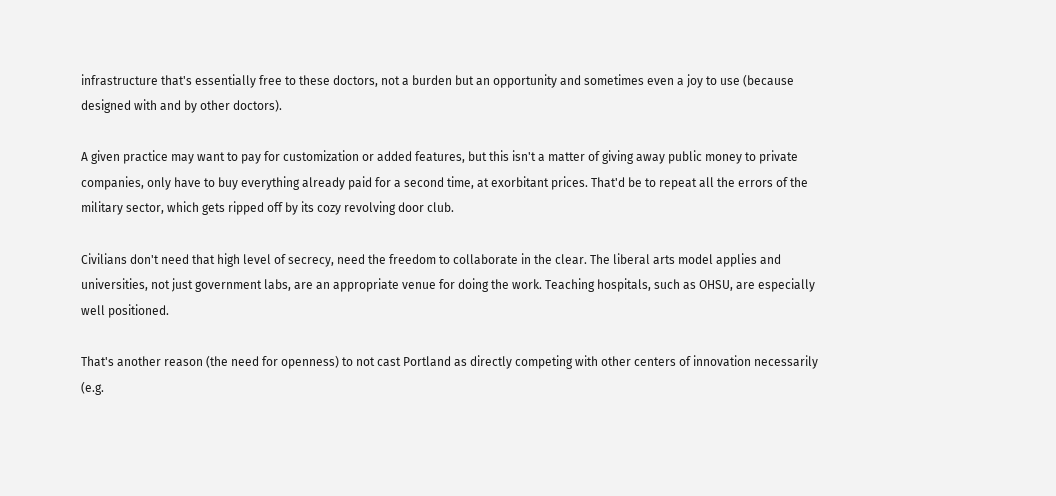infrastructure that's essentially free to these doctors, not a burden but an opportunity and sometimes even a joy to use (because designed with and by other doctors).

A given practice may want to pay for customization or added features, but this isn't a matter of giving away public money to private companies, only have to buy everything already paid for a second time, at exorbitant prices. That'd be to repeat all the errors of the military sector, which gets ripped off by its cozy revolving door club.

Civilians don't need that high level of secrecy, need the freedom to collaborate in the clear. The liberal arts model applies and universities, not just government labs, are an appropriate venue for doing the work. Teaching hospitals, such as OHSU, are especially well positioned.

That's another reason (the need for openness) to not cast Portland as directly competing with other centers of innovation necessarily (e.g.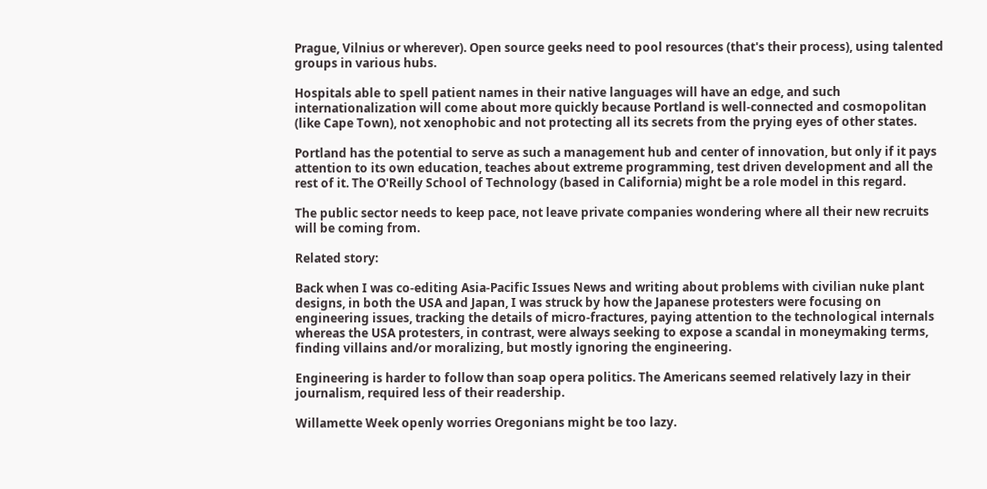Prague, Vilnius or wherever). Open source geeks need to pool resources (that's their process), using talented groups in various hubs.

Hospitals able to spell patient names in their native languages will have an edge, and such internationalization will come about more quickly because Portland is well-connected and cosmopolitan (like Cape Town), not xenophobic and not protecting all its secrets from the prying eyes of other states.

Portland has the potential to serve as such a management hub and center of innovation, but only if it pays attention to its own education, teaches about extreme programming, test driven development and all the rest of it. The O'Reilly School of Technology (based in California) might be a role model in this regard.

The public sector needs to keep pace, not leave private companies wondering where all their new recruits will be coming from.

Related story:

Back when I was co-editing Asia-Pacific Issues News and writing about problems with civilian nuke plant designs, in both the USA and Japan, I was struck by how the Japanese protesters were focusing on engineering issues, tracking the details of micro-fractures, paying attention to the technological internals whereas the USA protesters, in contrast, were always seeking to expose a scandal in moneymaking terms, finding villains and/or moralizing, but mostly ignoring the engineering.

Engineering is harder to follow than soap opera politics. The Americans seemed relatively lazy in their journalism, required less of their readership.

Willamette Week openly worries Oregonians might be too lazy.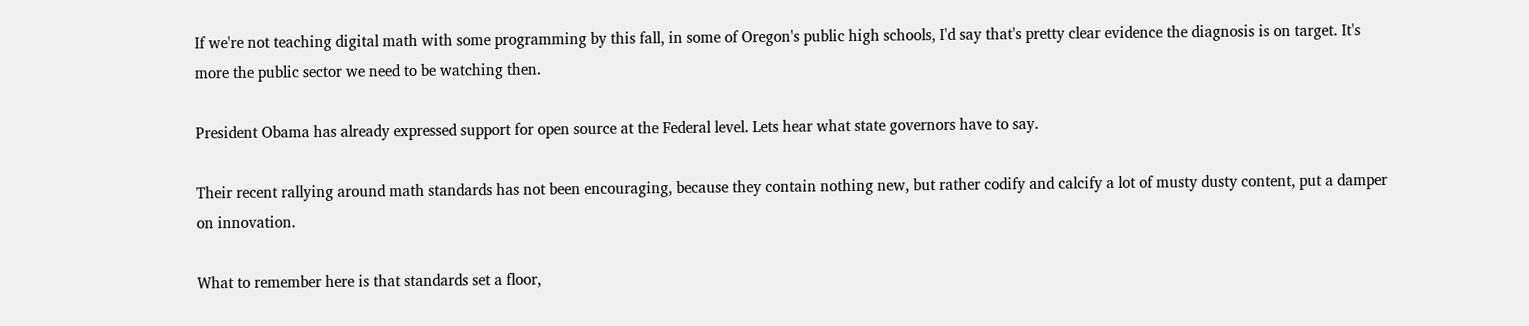If we're not teaching digital math with some programming by this fall, in some of Oregon's public high schools, I'd say that's pretty clear evidence the diagnosis is on target. It's more the public sector we need to be watching then.

President Obama has already expressed support for open source at the Federal level. Lets hear what state governors have to say.

Their recent rallying around math standards has not been encouraging, because they contain nothing new, but rather codify and calcify a lot of musty dusty content, put a damper on innovation.

What to remember here is that standards set a floor,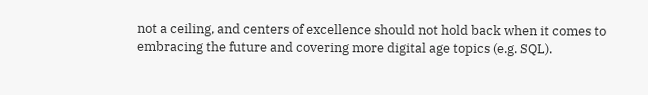not a ceiling, and centers of excellence should not hold back when it comes to embracing the future and covering more digital age topics (e.g. SQL).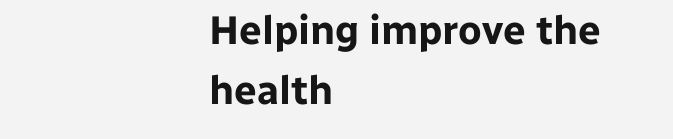Helping improve the health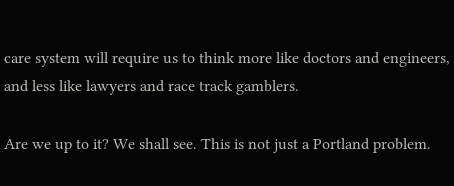care system will require us to think more like doctors and engineers, and less like lawyers and race track gamblers.

Are we up to it? We shall see. This is not just a Portland problem.